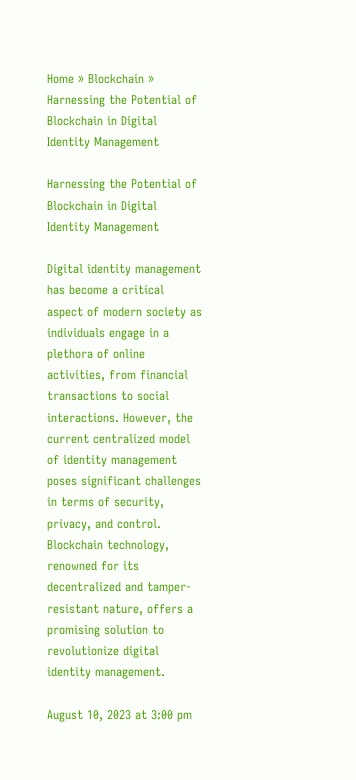Home » Blockchain » Harnessing the Potential of Blockchain in Digital Identity Management

Harnessing the Potential of Blockchain in Digital Identity Management

Digital identity management has become a critical aspect of modern society as individuals engage in a plethora of online activities, from financial transactions to social interactions. However, the current centralized model of identity management poses significant challenges in terms of security, privacy, and control. Blockchain technology, renowned for its decentralized and tamper-resistant nature, offers a promising solution to revolutionize digital identity management.

August 10, 2023 at 3:00 pm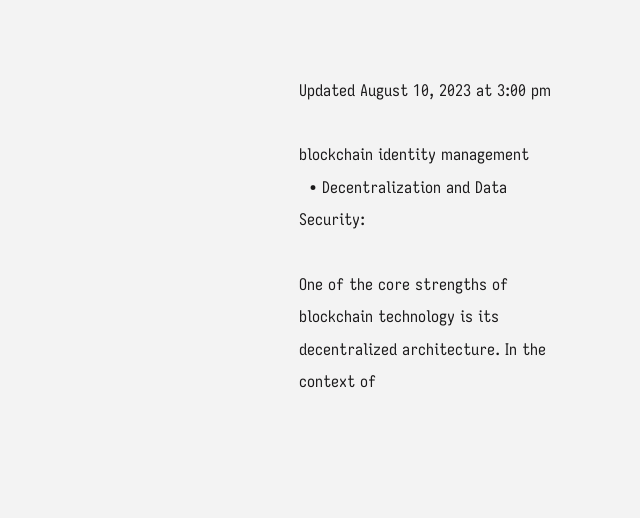Updated August 10, 2023 at 3:00 pm

blockchain identity management
  • Decentralization and Data Security:

One of the core strengths of blockchain technology is its decentralized architecture. In the context of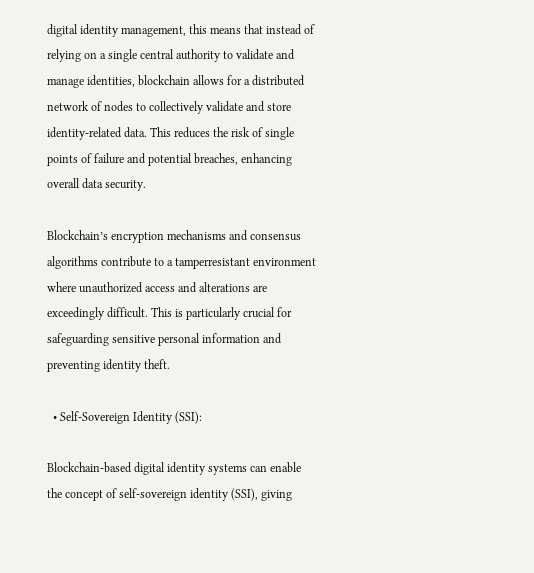digital identity management, this means that instead of relying on a single central authority to validate and manage identities, blockchain allows for a distributed network of nodes to collectively validate and store identity-related data. This reduces the risk of single points of failure and potential breaches, enhancing overall data security.

Blockchain’s encryption mechanisms and consensus algorithms contribute to a tamperresistant environment where unauthorized access and alterations are exceedingly difficult. This is particularly crucial for safeguarding sensitive personal information and preventing identity theft.

  • Self-Sovereign Identity (SSI):

Blockchain-based digital identity systems can enable the concept of self-sovereign identity (SSI), giving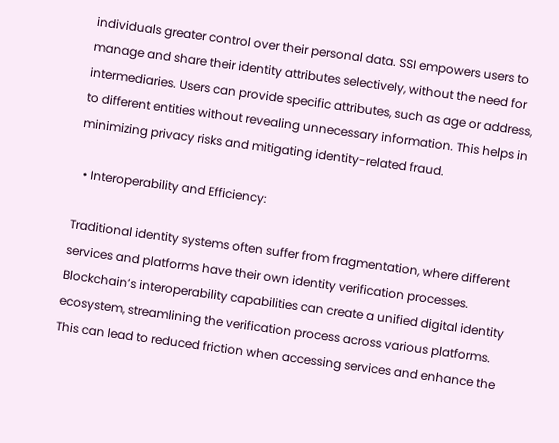individuals greater control over their personal data. SSI empowers users to manage and share their identity attributes selectively, without the need for intermediaries. Users can provide specific attributes, such as age or address, to different entities without revealing unnecessary information. This helps in minimizing privacy risks and mitigating identity-related fraud.

  • Interoperability and Efficiency:

Traditional identity systems often suffer from fragmentation, where different services and platforms have their own identity verification processes. Blockchain’s interoperability capabilities can create a unified digital identity ecosystem, streamlining the verification process across various platforms. This can lead to reduced friction when accessing services and enhance the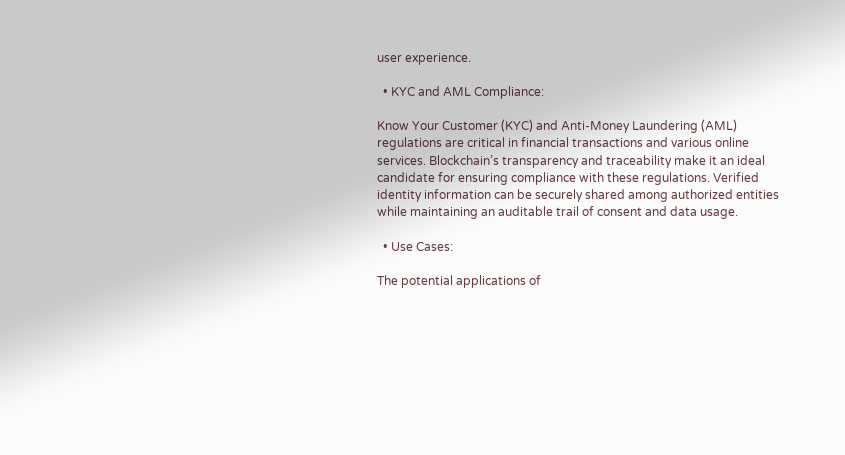user experience.

  • KYC and AML Compliance:

Know Your Customer (KYC) and Anti-Money Laundering (AML) regulations are critical in financial transactions and various online services. Blockchain’s transparency and traceability make it an ideal candidate for ensuring compliance with these regulations. Verified identity information can be securely shared among authorized entities while maintaining an auditable trail of consent and data usage.

  • Use Cases:

The potential applications of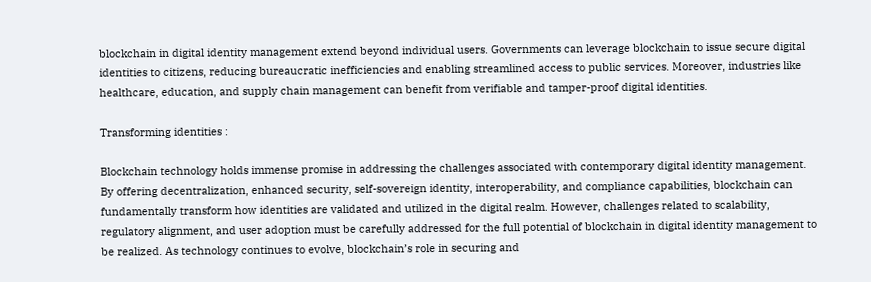blockchain in digital identity management extend beyond individual users. Governments can leverage blockchain to issue secure digital identities to citizens, reducing bureaucratic inefficiencies and enabling streamlined access to public services. Moreover, industries like healthcare, education, and supply chain management can benefit from verifiable and tamper-proof digital identities.

Transforming identities :

Blockchain technology holds immense promise in addressing the challenges associated with contemporary digital identity management. By offering decentralization, enhanced security, self-sovereign identity, interoperability, and compliance capabilities, blockchain can fundamentally transform how identities are validated and utilized in the digital realm. However, challenges related to scalability, regulatory alignment, and user adoption must be carefully addressed for the full potential of blockchain in digital identity management to be realized. As technology continues to evolve, blockchain’s role in securing and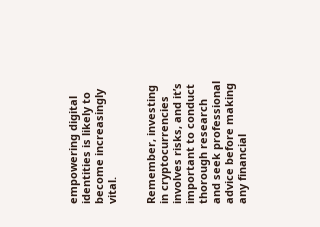empowering digital identities is likely to become increasingly vital.


Remember, investing in cryptocurrencies involves risks, and it’s important to conduct thorough research and seek professional advice before making any financial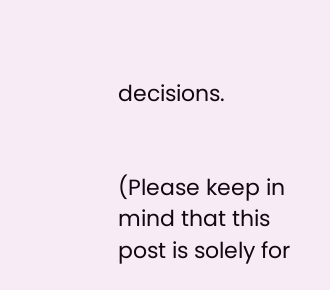decisions.


(Please keep in mind that this post is solely for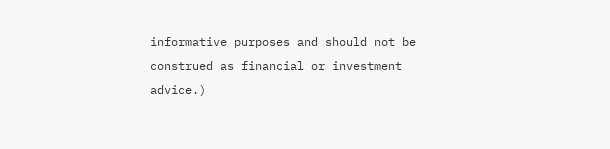informative purposes and should not be construed as financial or investment advice.)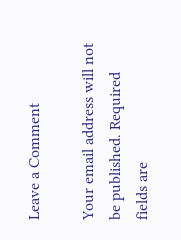Leave a Comment

Your email address will not be published. Required fields are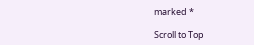marked *

Scroll to Top